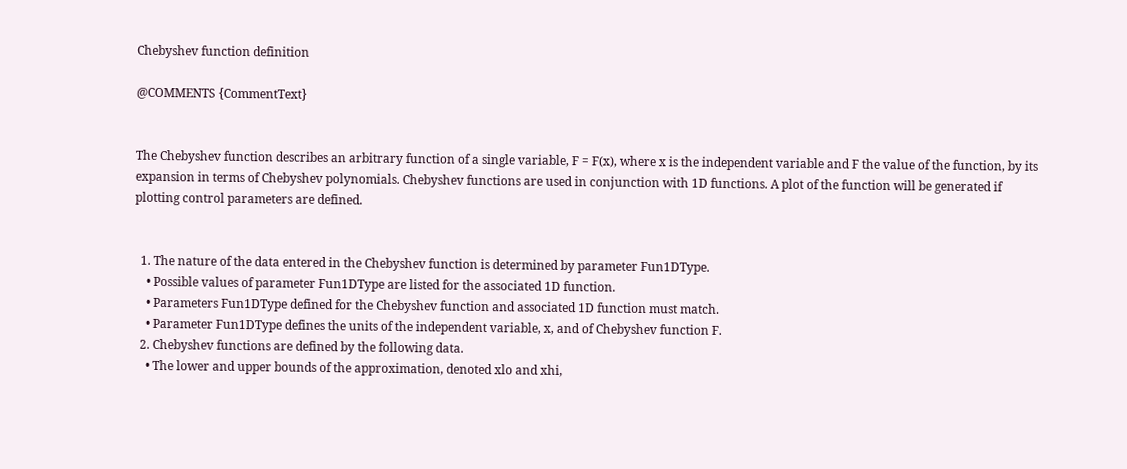Chebyshev function definition

@COMMENTS {CommentText}


The Chebyshev function describes an arbitrary function of a single variable, F = F(x), where x is the independent variable and F the value of the function, by its expansion in terms of Chebyshev polynomials. Chebyshev functions are used in conjunction with 1D functions. A plot of the function will be generated if plotting control parameters are defined.


  1. The nature of the data entered in the Chebyshev function is determined by parameter Fun1DType.
    • Possible values of parameter Fun1DType are listed for the associated 1D function.
    • Parameters Fun1DType defined for the Chebyshev function and associated 1D function must match.
    • Parameter Fun1DType defines the units of the independent variable, x, and of Chebyshev function F.
  2. Chebyshev functions are defined by the following data.
    • The lower and upper bounds of the approximation, denoted xlo and xhi,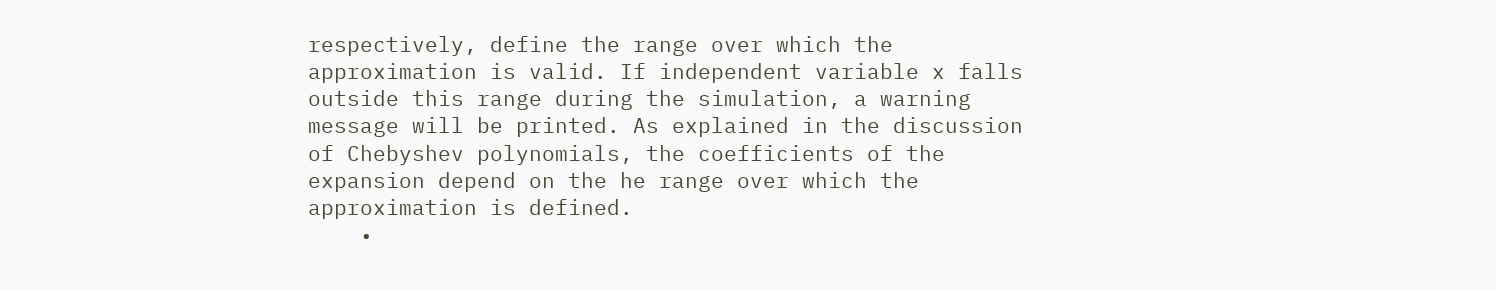respectively, define the range over which the approximation is valid. If independent variable x falls outside this range during the simulation, a warning message will be printed. As explained in the discussion of Chebyshev polynomials, the coefficients of the expansion depend on the he range over which the approximation is defined.
    •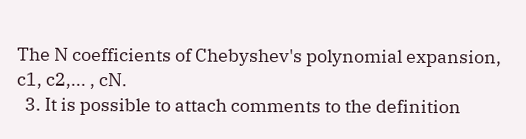The N coefficients of Chebyshev's polynomial expansion, c1, c2,... , cN.
  3. It is possible to attach comments to the definition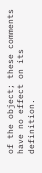of the object; these comments have no effect on its definition.